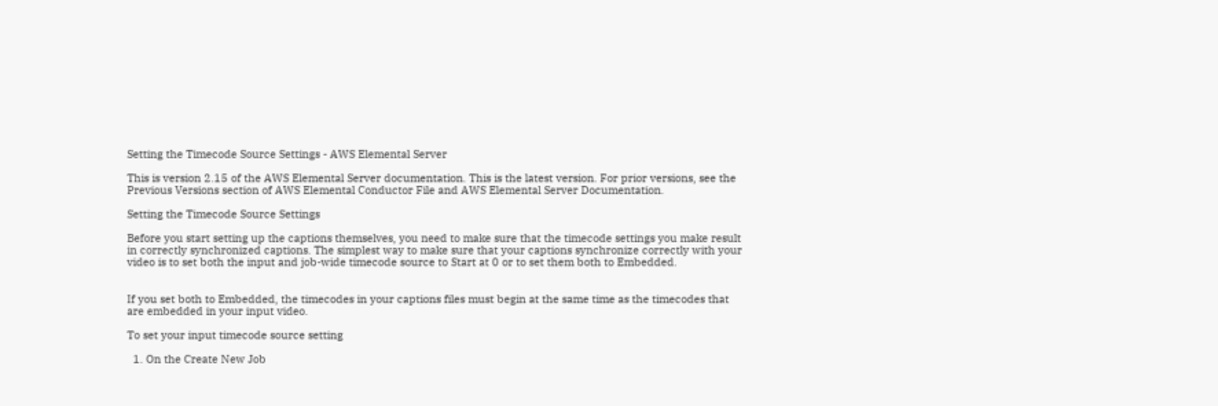Setting the Timecode Source Settings - AWS Elemental Server

This is version 2.15 of the AWS Elemental Server documentation. This is the latest version. For prior versions, see the Previous Versions section of AWS Elemental Conductor File and AWS Elemental Server Documentation.

Setting the Timecode Source Settings

Before you start setting up the captions themselves, you need to make sure that the timecode settings you make result in correctly synchronized captions. The simplest way to make sure that your captions synchronize correctly with your video is to set both the input and job-wide timecode source to Start at 0 or to set them both to Embedded.


If you set both to Embedded, the timecodes in your captions files must begin at the same time as the timecodes that are embedded in your input video.

To set your input timecode source setting

  1. On the Create New Job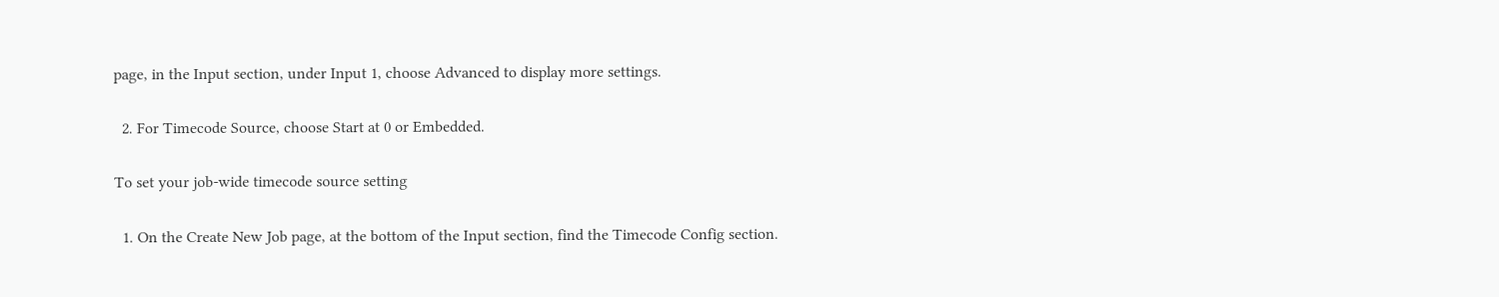page, in the Input section, under Input 1, choose Advanced to display more settings.

  2. For Timecode Source, choose Start at 0 or Embedded.

To set your job-wide timecode source setting

  1. On the Create New Job page, at the bottom of the Input section, find the Timecode Config section.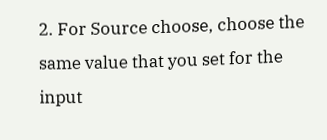2. For Source choose, choose the same value that you set for the input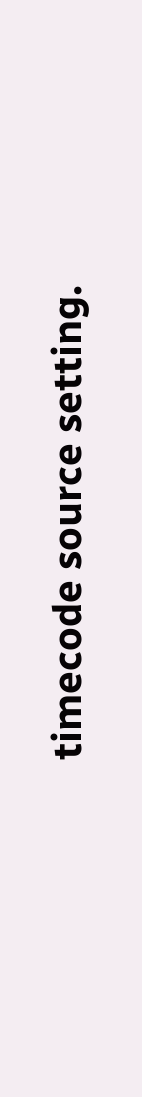timecode source setting.